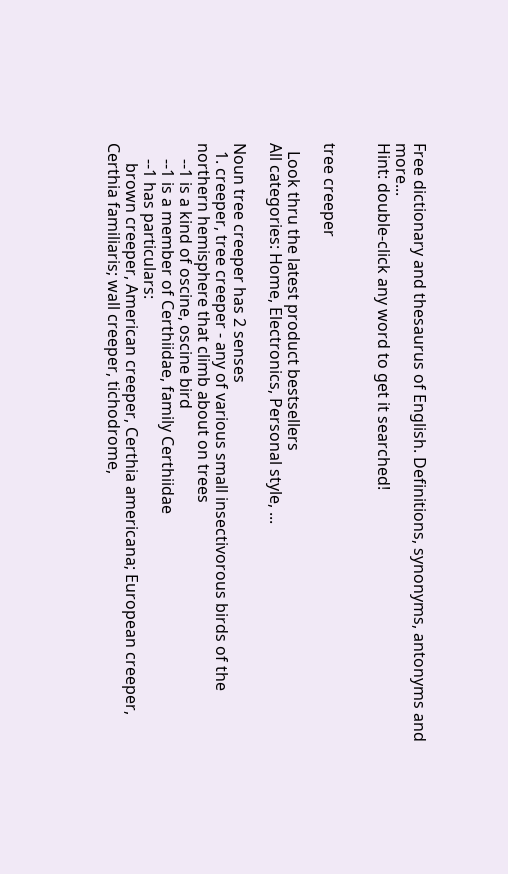Free dictionary and thesaurus of English. Definitions, synonyms, antonyms and more...
Hint: double-click any word to get it searched!


tree creeper

  Look thru the latest product bestsellers
All categories: Home, Electronics, Personal style, ...

Noun tree creeper has 2 senses
  1. creeper, tree creeper - any of various small insectivorous birds of the northern hemisphere that climb about on trees
    --1 is a kind of oscine, oscine bird
    --1 is a member of Certhiidae, family Certhiidae
    --1 has particulars:
     brown creeper, American creeper, Certhia americana; European creeper, Certhia familiaris; wall creeper, tichodrome,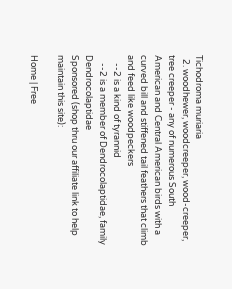Tichodroma muriaria
  2. woodhewer, woodcreeper, wood-creeper, tree creeper - any of numerous South American and Central American birds with a curved bill and stiffened tail feathers that climb and feed like woodpeckers
    --2 is a kind of tyrannid
    --2 is a member of Dendrocolaptidae, family Dendrocolaptidae
Sponsored (shop thru our affiliate link to help maintain this site):

Home | Free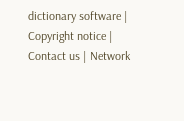dictionary software | Copyright notice | Contact us | Network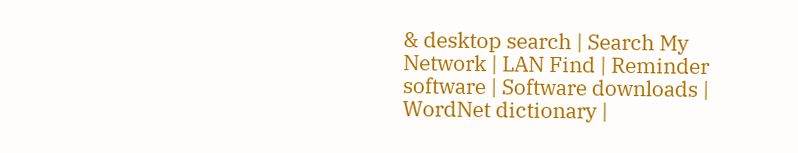& desktop search | Search My Network | LAN Find | Reminder software | Software downloads | WordNet dictionary |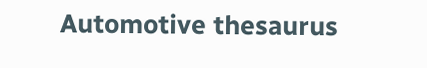Automotive thesaurus